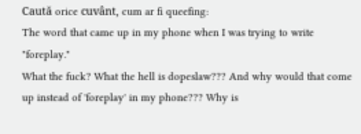Caută orice cuvânt, cum ar fi queefing:
The word that came up in my phone when I was trying to write "foreplay."
What the fuck? What the hell is dopeslaw??? And why would that come up instead of 'foreplay' in my phone??? Why is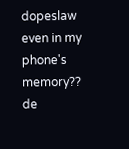dopeslaw even in my phone's memory??
de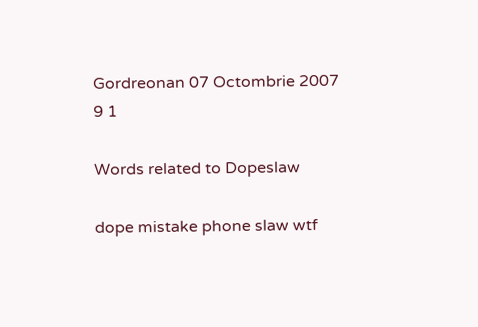Gordreonan 07 Octombrie 2007
9 1

Words related to Dopeslaw

dope mistake phone slaw wtf